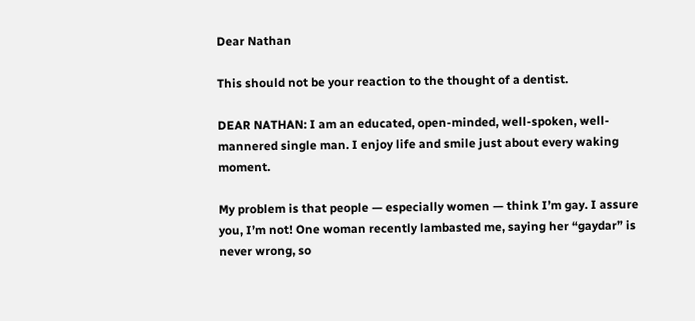Dear Nathan

This should not be your reaction to the thought of a dentist.

DEAR NATHAN: I am an educated, open-minded, well-spoken, well-mannered single man. I enjoy life and smile just about every waking moment.

My problem is that people — especially women — think I’m gay. I assure you, I’m not! One woman recently lambasted me, saying her “gaydar” is never wrong, so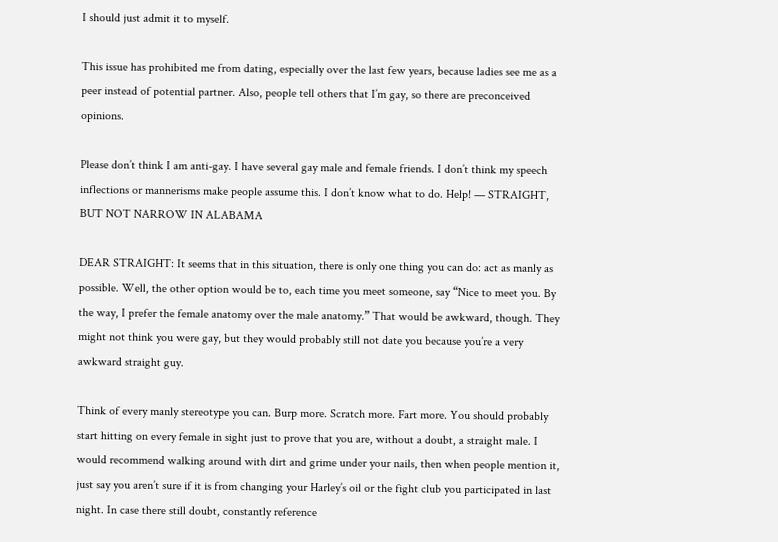I should just admit it to myself.

This issue has prohibited me from dating, especially over the last few years, because ladies see me as a peer instead of potential partner. Also, people tell others that I’m gay, so there are preconceived opinions.

Please don’t think I am anti-gay. I have several gay male and female friends. I don’t think my speech inflections or mannerisms make people assume this. I don’t know what to do. Help! — STRAIGHT, BUT NOT NARROW IN ALABAMA

DEAR STRAIGHT: It seems that in this situation, there is only one thing you can do: act as manly as possible. Well, the other option would be to, each time you meet someone, say “Nice to meet you. By the way, I prefer the female anatomy over the male anatomy.” That would be awkward, though. They might not think you were gay, but they would probably still not date you because you’re a very awkward straight guy.

Think of every manly stereotype you can. Burp more. Scratch more. Fart more. You should probably start hitting on every female in sight just to prove that you are, without a doubt, a straight male. I would recommend walking around with dirt and grime under your nails, then when people mention it, just say you aren’t sure if it is from changing your Harley’s oil or the fight club you participated in last night. In case there still doubt, constantly reference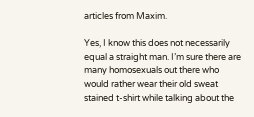articles from Maxim.

Yes, I know this does not necessarily equal a straight man. I’m sure there are many homosexuals out there who would rather wear their old sweat stained t-shirt while talking about the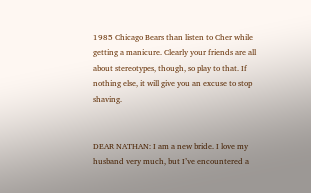1985 Chicago Bears than listen to Cher while getting a manicure. Clearly your friends are all about stereotypes, though, so play to that. If nothing else, it will give you an excuse to stop shaving.


DEAR NATHAN: I am a new bride. I love my husband very much, but I’ve encountered a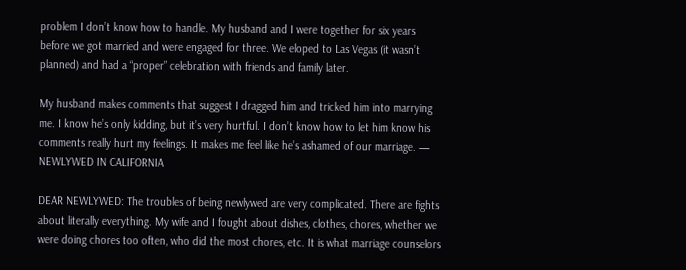problem I don’t know how to handle. My husband and I were together for six years before we got married and were engaged for three. We eloped to Las Vegas (it wasn’t planned) and had a “proper” celebration with friends and family later.

My husband makes comments that suggest I dragged him and tricked him into marrying me. I know he’s only kidding, but it’s very hurtful. I don’t know how to let him know his comments really hurt my feelings. It makes me feel like he’s ashamed of our marriage. — NEWLYWED IN CALIFORNIA

DEAR NEWLYWED: The troubles of being newlywed are very complicated. There are fights about literally everything. My wife and I fought about dishes, clothes, chores, whether we were doing chores too often, who did the most chores, etc. It is what marriage counselors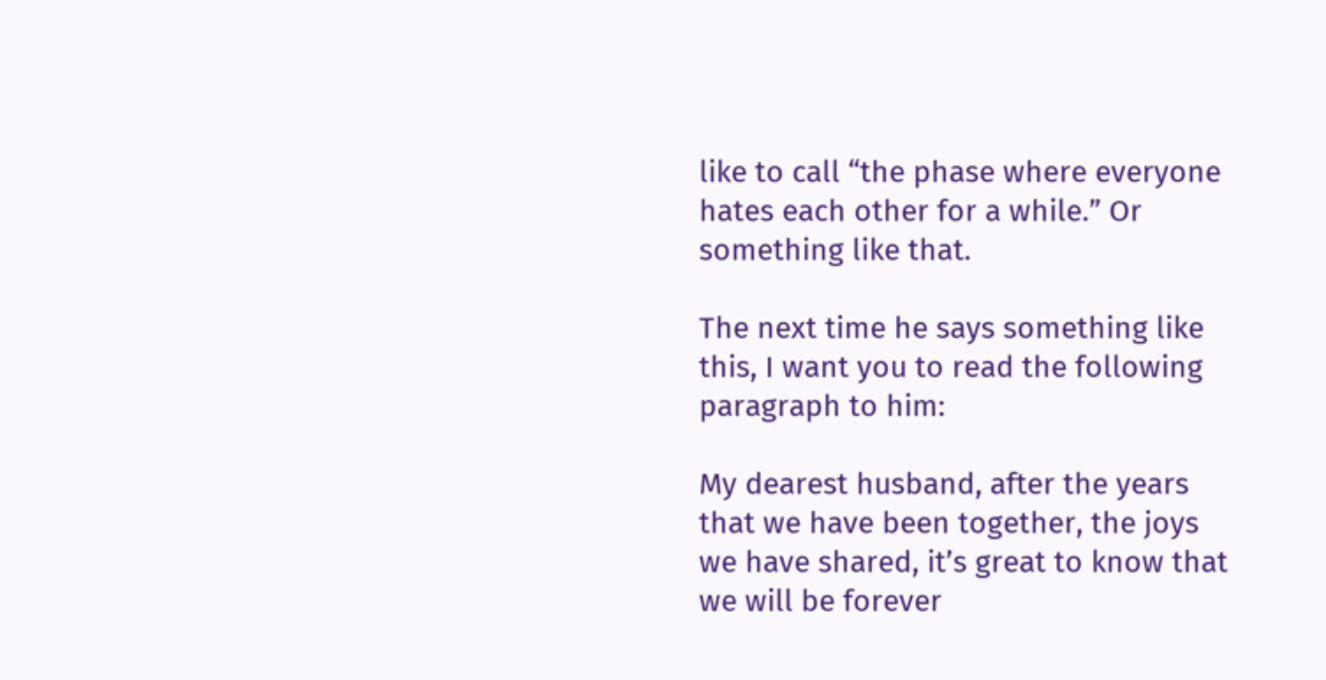like to call “the phase where everyone hates each other for a while.” Or something like that.

The next time he says something like this, I want you to read the following paragraph to him:

My dearest husband, after the years that we have been together, the joys we have shared, it’s great to know that we will be forever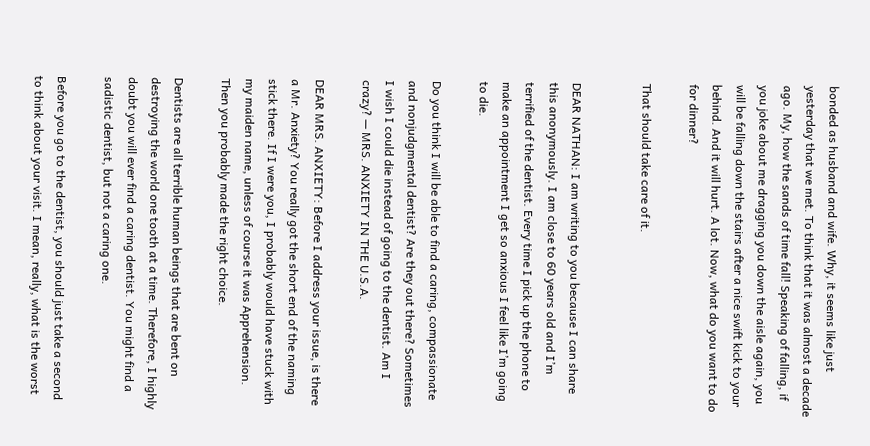bonded as husband and wife. Why, it seems like just yesterday that we met. To think that it was almost a decade ago. My, how the sands of time fall! Speaking of falling, if you joke about me dragging you down the aisle again, you will be falling down the stairs after a nice swift kick to your behind. And it will hurt. A lot. Now, what do you want to do for dinner?

That should take care of it.


DEAR NATHAN: I am writing to you because I can share this anonymously. I am close to 60 years old and I’m terrified of the dentist. Every time I pick up the phone to make an appointment I get so anxious I feel like I’m going to die.

Do you think I will be able to find a caring, compassionate and nonjudgmental dentist? Are they out there? Sometimes I wish I could die instead of going to the dentist. Am I crazy? — MRS. ANXIETY IN THE U.S.A.

DEAR MRS. ANXIETY: Before I address your issue, is there a Mr. Anxiety? You really got the short end of the naming stick there. If I were you, I probably would have stuck with my maiden name, unless of course it was Apprehension. Then you probably made the right choice.

Dentists are all terrible human beings that are bent on destroying the world one tooth at a time. Therefore, I highly doubt you will ever find a caring dentist. You might find a sadistic dentist, but not a caring one.

Before you go to the dentist, you should just take a second to think about your visit. I mean, really, what is the worst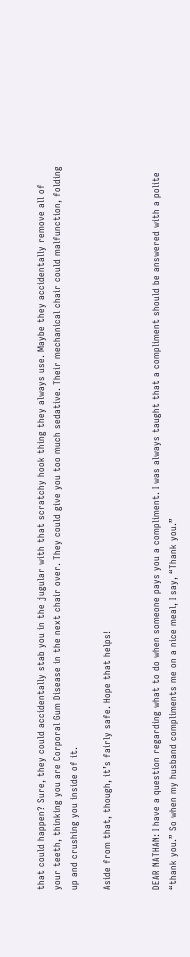that could happen? Sure, they could accidentally stab you in the jugular with that scratchy hook thing they always use. Maybe they accidentally remove all of your teeth, thinking you are Corporal Gum Disease in the next chair over. They could give you too much sedative. Their mechanical chair could malfunction, folding up and crushing you inside of it.

Aside from that, though, it’s fairly safe. Hope that helps!


DEAR NATHAN: I have a question regarding what to do when someone pays you a compliment. I was always taught that a compliment should be answered with a polite “thank you.” So when my husband compliments me on a nice meal, I say, “Thank you.”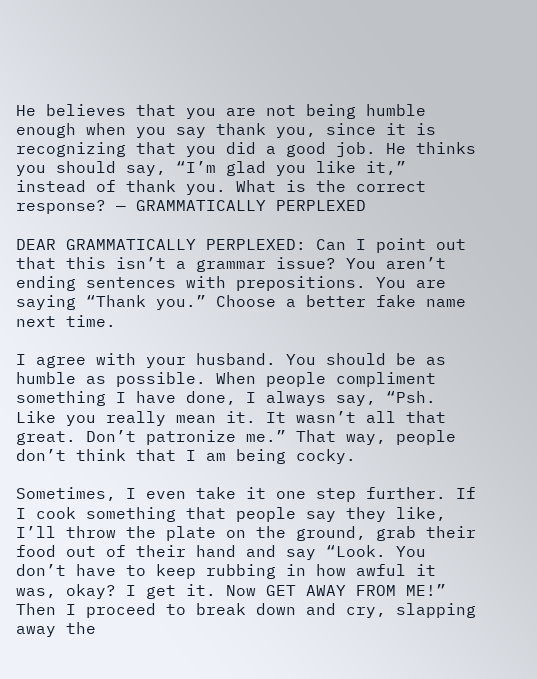He believes that you are not being humble enough when you say thank you, since it is recognizing that you did a good job. He thinks you should say, “I’m glad you like it,” instead of thank you. What is the correct response? — GRAMMATICALLY PERPLEXED

DEAR GRAMMATICALLY PERPLEXED: Can I point out that this isn’t a grammar issue? You aren’t ending sentences with prepositions. You are saying “Thank you.” Choose a better fake name next time.

I agree with your husband. You should be as humble as possible. When people compliment something I have done, I always say, “Psh. Like you really mean it. It wasn’t all that great. Don’t patronize me.” That way, people don’t think that I am being cocky.

Sometimes, I even take it one step further. If I cook something that people say they like, I’ll throw the plate on the ground, grab their food out of their hand and say “Look. You don’t have to keep rubbing in how awful it was, okay? I get it. Now GET AWAY FROM ME!” Then I proceed to break down and cry, slapping away the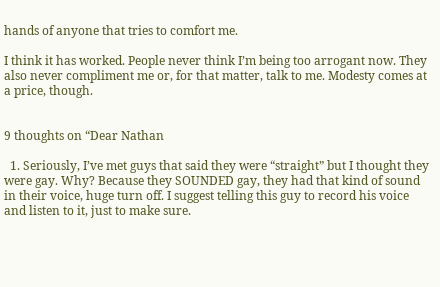hands of anyone that tries to comfort me.

I think it has worked. People never think I’m being too arrogant now. They also never compliment me or, for that matter, talk to me. Modesty comes at a price, though.


9 thoughts on “Dear Nathan

  1. Seriously, I’ve met guys that said they were “straight” but I thought they were gay. Why? Because they SOUNDED gay, they had that kind of sound in their voice, huge turn off. I suggest telling this guy to record his voice and listen to it, just to make sure.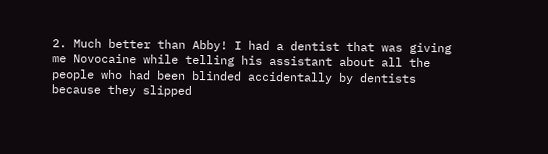2. Much better than Abby! I had a dentist that was giving me Novocaine while telling his assistant about all the people who had been blinded accidentally by dentists because they slipped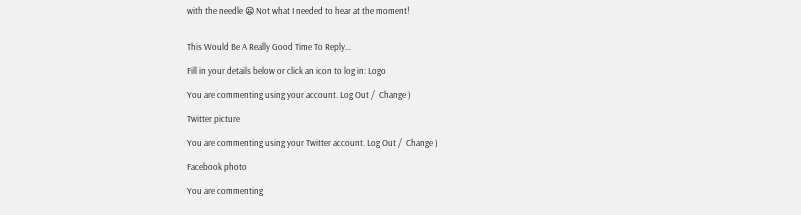with the needle 😦 Not what I needed to hear at the moment!


This Would Be A Really Good Time To Reply...

Fill in your details below or click an icon to log in: Logo

You are commenting using your account. Log Out /  Change )

Twitter picture

You are commenting using your Twitter account. Log Out /  Change )

Facebook photo

You are commenting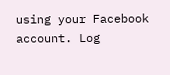using your Facebook account. Log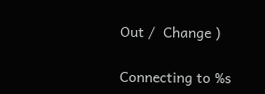Out /  Change )

Connecting to %s